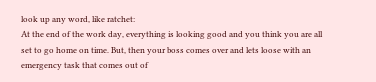look up any word, like ratchet:
At the end of the work day, everything is looking good and you think you are all set to go home on time. But, then your boss comes over and lets loose with an emergency task that comes out of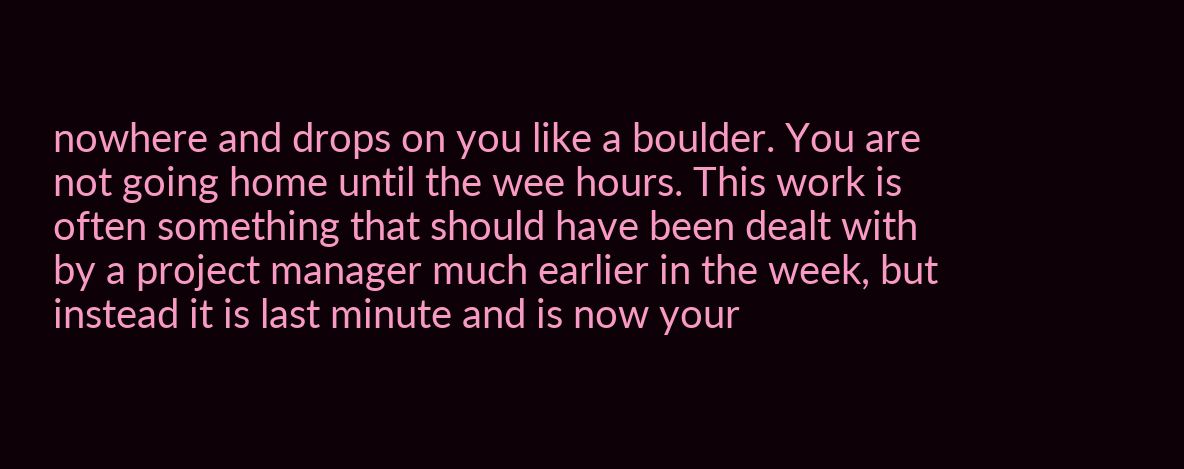nowhere and drops on you like a boulder. You are not going home until the wee hours. This work is often something that should have been dealt with by a project manager much earlier in the week, but instead it is last minute and is now your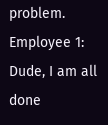problem.
Employee 1: Dude, I am all done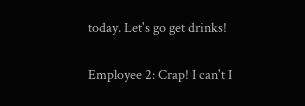today. Let's go get drinks!

Employee 2: Crap! I can't I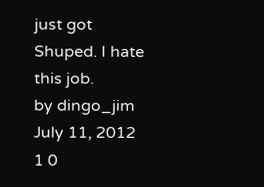just got Shuped. I hate this job.
by dingo_jim July 11, 2012
1 0